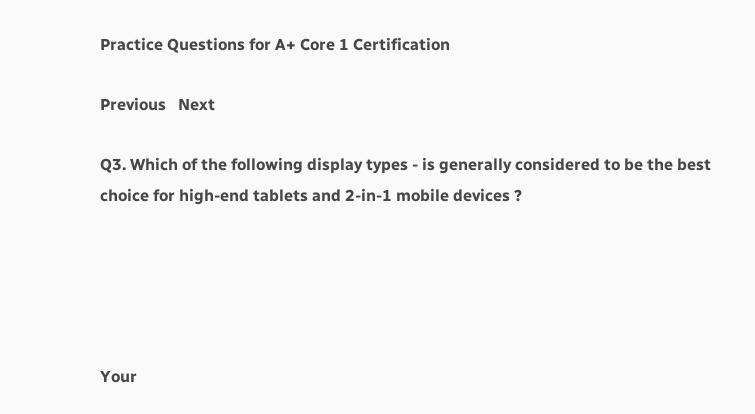Practice Questions for A+ Core 1 Certification

Previous   Next

Q3. Which of the following display types - is generally considered to be the best choice for high-end tablets and 2-in-1 mobile devices ?





Your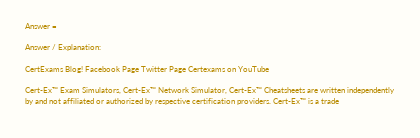Answer =

Answer / Explanation:

CertExams Blog! Facebook Page Twitter Page Certexams on YouTube

Cert-Ex™ Exam Simulators, Cert-Ex™ Network Simulator, Cert-Ex™ Cheatsheets are written independently by and not affiliated or authorized by respective certification providers. Cert-Ex™ is a trade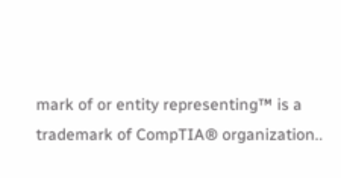mark of or entity representing™ is a trademark of CompTIA® organization..